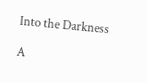Into the Darkness

A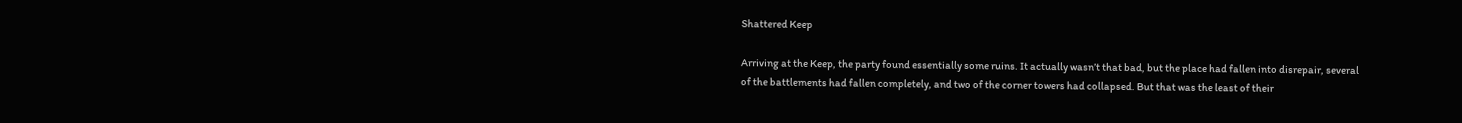Shattered Keep

Arriving at the Keep, the party found essentially some ruins. It actually wasn’t that bad, but the place had fallen into disrepair, several of the battlements had fallen completely, and two of the corner towers had collapsed. But that was the least of their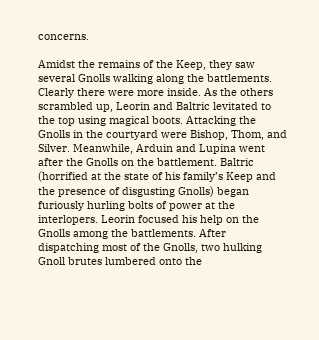concerns.

Amidst the remains of the Keep, they saw several Gnolls walking along the battlements. Clearly there were more inside. As the others scrambled up, Leorin and Baltric levitated to the top using magical boots. Attacking the Gnolls in the courtyard were Bishop, Thom, and Silver. Meanwhile, Arduin and Lupina went after the Gnolls on the battlement. Baltric (horrified at the state of his family’s Keep and the presence of disgusting Gnolls) began furiously hurling bolts of power at the interlopers. Leorin focused his help on the Gnolls among the battlements. After dispatching most of the Gnolls, two hulking Gnoll brutes lumbered onto the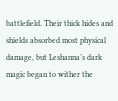battlefield. Their thick hides and shields absorbed most physical damage, but Leshanna’s dark magic began to wither the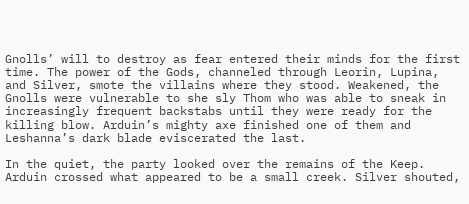Gnolls’ will to destroy as fear entered their minds for the first time. The power of the Gods, channeled through Leorin, Lupina, and Silver, smote the villains where they stood. Weakened, the Gnolls were vulnerable to she sly Thom who was able to sneak in increasingly frequent backstabs until they were ready for the killing blow. Arduin’s mighty axe finished one of them and Leshanna’s dark blade eviscerated the last.

In the quiet, the party looked over the remains of the Keep. Arduin crossed what appeared to be a small creek. Silver shouted,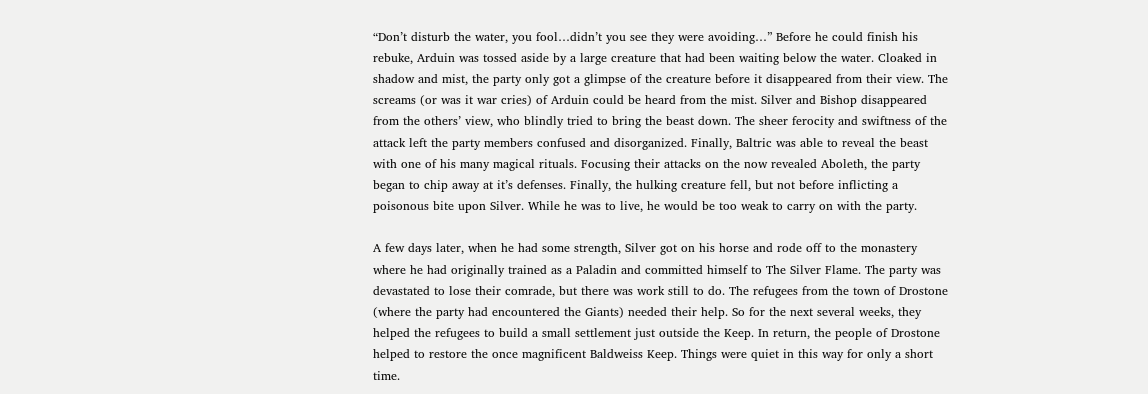“Don’t disturb the water, you fool…didn’t you see they were avoiding…” Before he could finish his rebuke, Arduin was tossed aside by a large creature that had been waiting below the water. Cloaked in shadow and mist, the party only got a glimpse of the creature before it disappeared from their view. The screams (or was it war cries) of Arduin could be heard from the mist. Silver and Bishop disappeared from the others’ view, who blindly tried to bring the beast down. The sheer ferocity and swiftness of the attack left the party members confused and disorganized. Finally, Baltric was able to reveal the beast with one of his many magical rituals. Focusing their attacks on the now revealed Aboleth, the party began to chip away at it’s defenses. Finally, the hulking creature fell, but not before inflicting a poisonous bite upon Silver. While he was to live, he would be too weak to carry on with the party.

A few days later, when he had some strength, Silver got on his horse and rode off to the monastery where he had originally trained as a Paladin and committed himself to The Silver Flame. The party was devastated to lose their comrade, but there was work still to do. The refugees from the town of Drostone (where the party had encountered the Giants) needed their help. So for the next several weeks, they helped the refugees to build a small settlement just outside the Keep. In return, the people of Drostone helped to restore the once magnificent Baldweiss Keep. Things were quiet in this way for only a short time.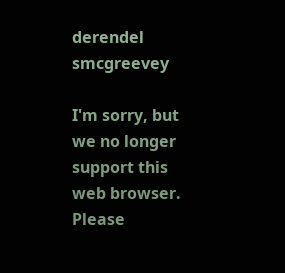derendel smcgreevey

I'm sorry, but we no longer support this web browser. Please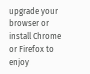upgrade your browser or install Chrome or Firefox to enjoy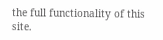the full functionality of this site.